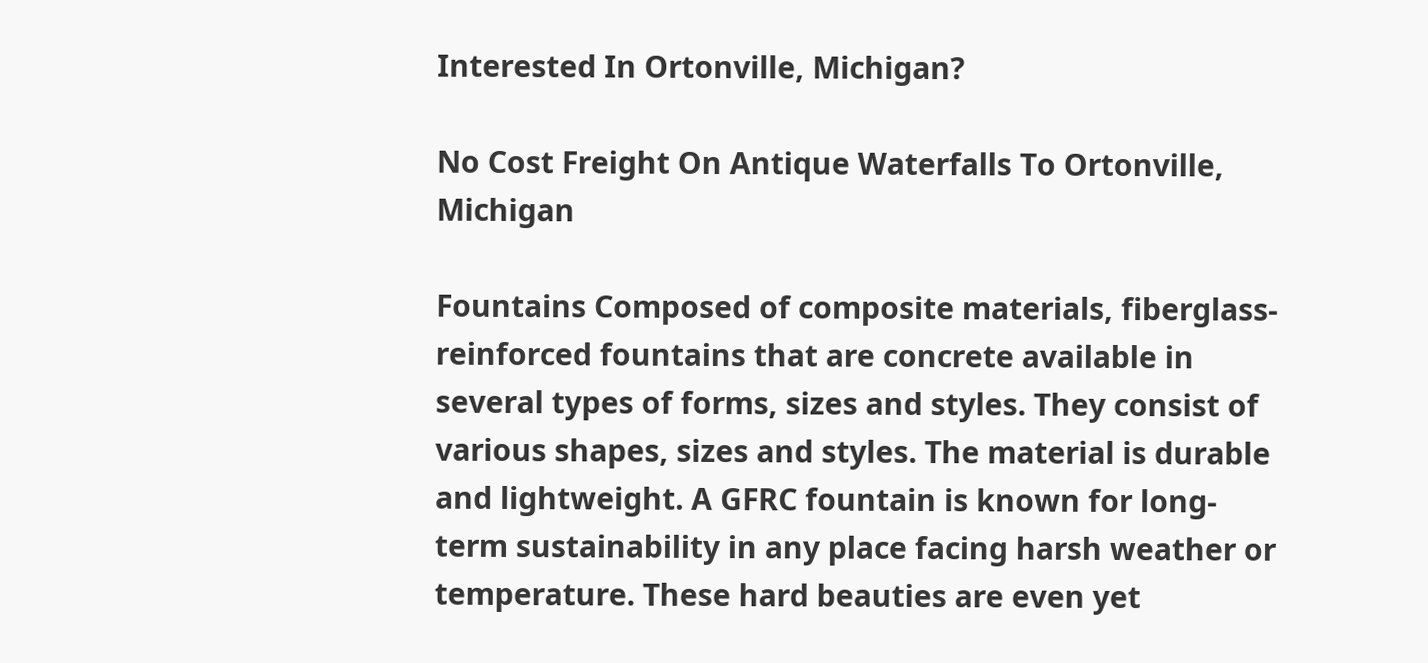Interested In Ortonville, Michigan?

No Cost Freight On Antique Waterfalls To Ortonville, Michigan

Fountains Composed of composite materials, fiberglass-reinforced fountains that are concrete available in several types of forms, sizes and styles. They consist of various shapes, sizes and styles. The material is durable and lightweight. A GFRC fountain is known for long-term sustainability in any place facing harsh weather or temperature. These hard beauties are even yet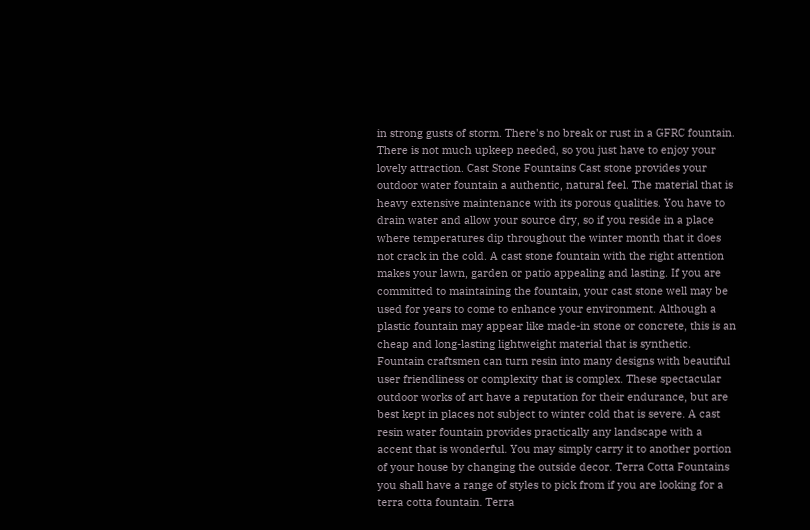in strong gusts of storm. There's no break or rust in a GFRC fountain. There is not much upkeep needed, so you just have to enjoy your lovely attraction. Cast Stone Fountains Cast stone provides your outdoor water fountain a authentic, natural feel. The material that is heavy extensive maintenance with its porous qualities. You have to drain water and allow your source dry, so if you reside in a place where temperatures dip throughout the winter month that it does not crack in the cold. A cast stone fountain with the right attention makes your lawn, garden or patio appealing and lasting. If you are committed to maintaining the fountain, your cast stone well may be used for years to come to enhance your environment. Although a plastic fountain may appear like made-in stone or concrete, this is an cheap and long-lasting lightweight material that is synthetic. Fountain craftsmen can turn resin into many designs with beautiful user friendliness or complexity that is complex. These spectacular outdoor works of art have a reputation for their endurance, but are best kept in places not subject to winter cold that is severe. A cast resin water fountain provides practically any landscape with a accent that is wonderful. You may simply carry it to another portion of your house by changing the outside decor. Terra Cotta Fountains you shall have a range of styles to pick from if you are looking for a terra cotta fountain. Terra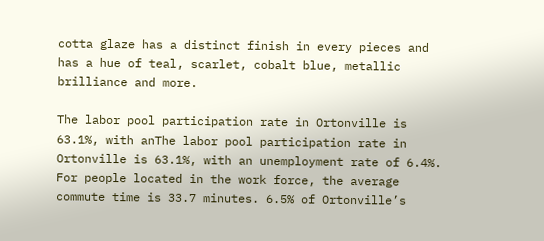cotta glaze has a distinct finish in every pieces and has a hue of teal, scarlet, cobalt blue, metallic brilliance and more.

The labor pool participation rate in Ortonville is 63.1%, with anThe labor pool participation rate in Ortonville is 63.1%, with an unemployment rate of 6.4%. For people located in the work force, the average commute time is 33.7 minutes. 6.5% of Ortonville’s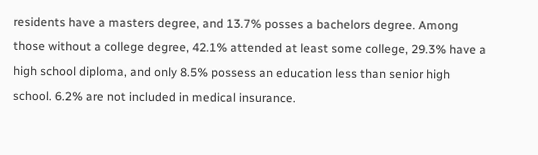residents have a masters degree, and 13.7% posses a bachelors degree. Among those without a college degree, 42.1% attended at least some college, 29.3% have a high school diploma, and only 8.5% possess an education less than senior high school. 6.2% are not included in medical insurance.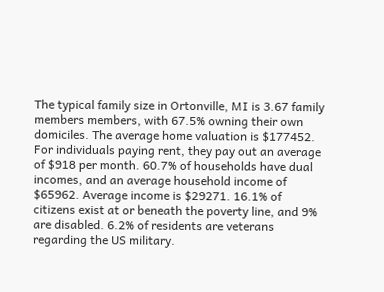The typical family size in Ortonville, MI is 3.67 family members members, with 67.5% owning their own domiciles. The average home valuation is $177452. For individuals paying rent, they pay out an average of $918 per month. 60.7% of households have dual incomes, and an average household income of $65962. Average income is $29271. 16.1% of citizens exist at or beneath the poverty line, and 9% are disabled. 6.2% of residents are veterans regarding the US military.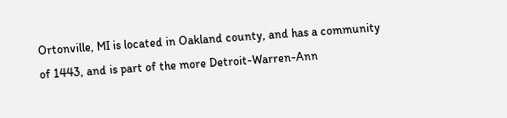Ortonville, MI is located in Oakland county, and has a community of 1443, and is part of the more Detroit-Warren-Ann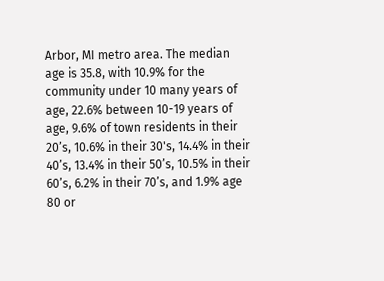Arbor, MI metro area. The median age is 35.8, with 10.9% for the community under 10 many years of age, 22.6% between 10-19 years of age, 9.6% of town residents in their 20’s, 10.6% in their 30's, 14.4% in their 40’s, 13.4% in their 50’s, 10.5% in their 60’s, 6.2% in their 70’s, and 1.9% age 80 or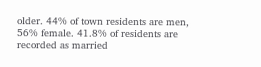older. 44% of town residents are men, 56% female. 41.8% of residents are recorded as married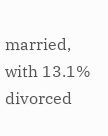married, with 13.1% divorced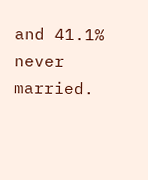and 41.1% never married.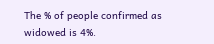The % of people confirmed as widowed is 4%.